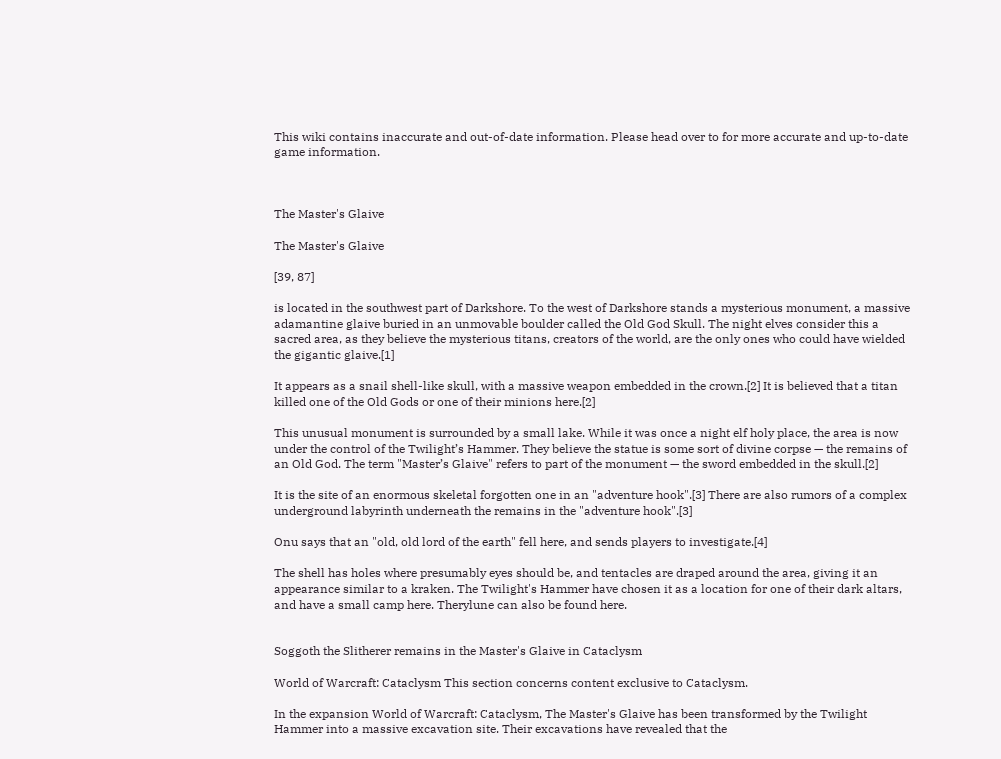This wiki contains inaccurate and out-of-date information. Please head over to for more accurate and up-to-date game information.



The Master's Glaive

The Master's Glaive

[39, 87]

is located in the southwest part of Darkshore. To the west of Darkshore stands a mysterious monument, a massive adamantine glaive buried in an unmovable boulder called the Old God Skull. The night elves consider this a sacred area, as they believe the mysterious titans, creators of the world, are the only ones who could have wielded the gigantic glaive.[1]

It appears as a snail shell-like skull, with a massive weapon embedded in the crown.[2] It is believed that a titan killed one of the Old Gods or one of their minions here.[2]

This unusual monument is surrounded by a small lake. While it was once a night elf holy place, the area is now under the control of the Twilight’s Hammer. They believe the statue is some sort of divine corpse — the remains of an Old God. The term "Master’s Glaive" refers to part of the monument — the sword embedded in the skull.[2]

It is the site of an enormous skeletal forgotten one in an "adventure hook".[3] There are also rumors of a complex underground labyrinth underneath the remains in the "adventure hook".[3]

Onu says that an "old, old lord of the earth" fell here, and sends players to investigate.[4]

The shell has holes where presumably eyes should be, and tentacles are draped around the area, giving it an appearance similar to a kraken. The Twilight's Hammer have chosen it as a location for one of their dark altars, and have a small camp here. Therylune can also be found here.


Soggoth the Slitherer remains in the Master's Glaive in Cataclysm

World of Warcraft: Cataclysm This section concerns content exclusive to Cataclysm.

In the expansion World of Warcraft: Cataclysm, The Master's Glaive has been transformed by the Twilight Hammer into a massive excavation site. Their excavations have revealed that the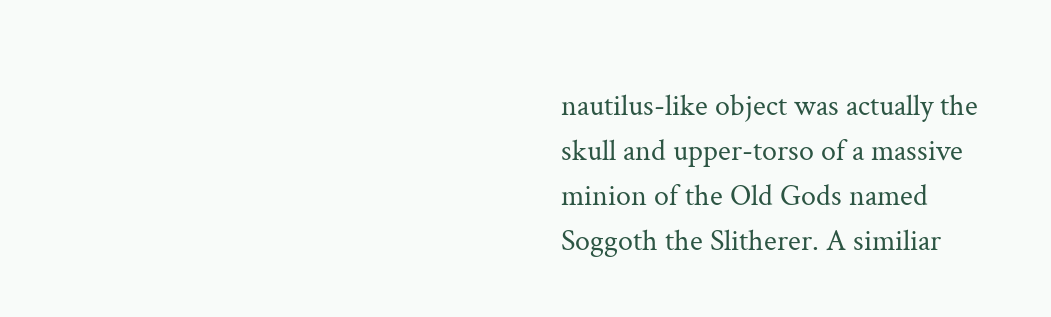nautilus-like object was actually the skull and upper-torso of a massive minion of the Old Gods named Soggoth the Slitherer. A similiar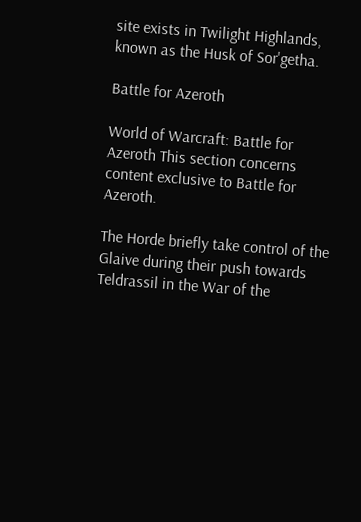site exists in Twilight Highlands, known as the Husk of Sor'getha.

Battle for Azeroth

World of Warcraft: Battle for Azeroth This section concerns content exclusive to Battle for Azeroth.

The Horde briefly take control of the Glaive during their push towards Teldrassil in the War of the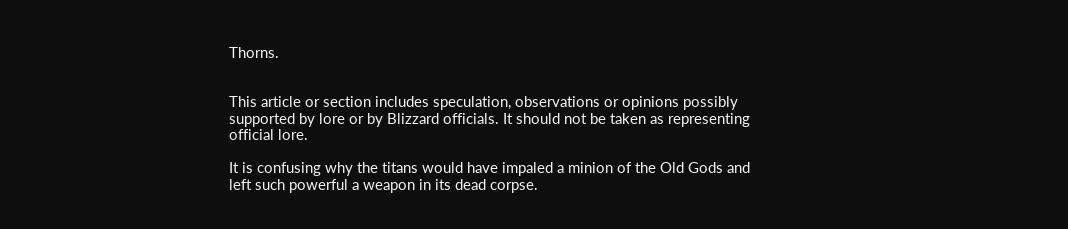Thorns.


This article or section includes speculation, observations or opinions possibly supported by lore or by Blizzard officials. It should not be taken as representing official lore.

It is confusing why the titans would have impaled a minion of the Old Gods and left such powerful a weapon in its dead corpse.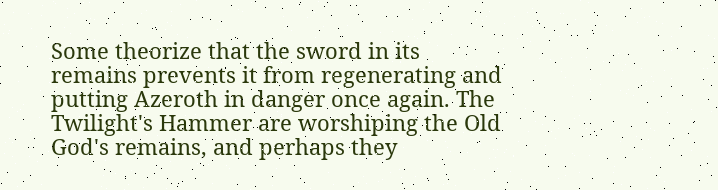Some theorize that the sword in its remains prevents it from regenerating and putting Azeroth in danger once again. The Twilight's Hammer are worshiping the Old God's remains, and perhaps they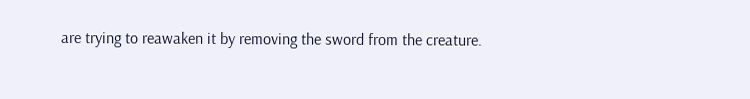are trying to reawaken it by removing the sword from the creature.